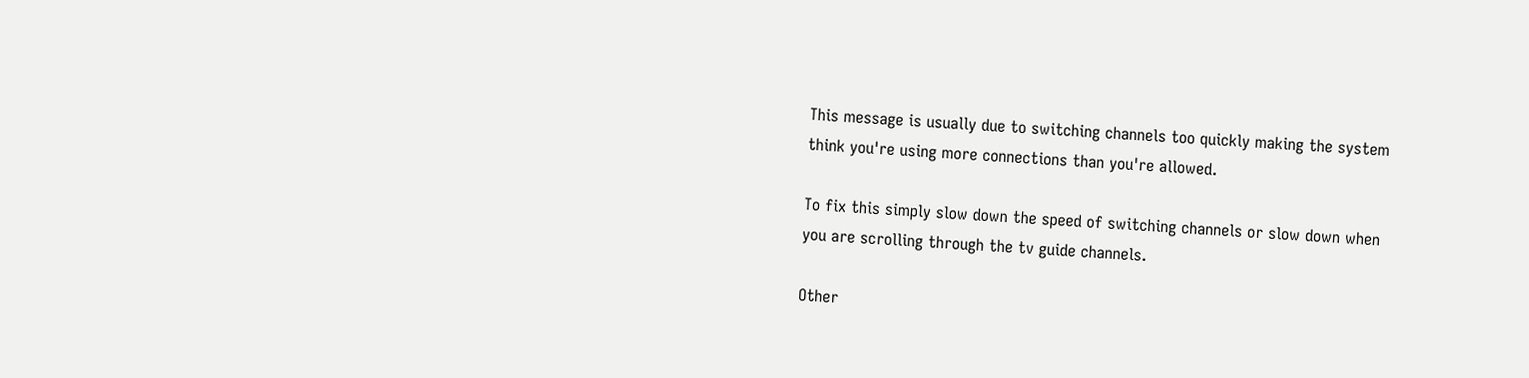This message is usually due to switching channels too quickly making the system think you're using more connections than you're allowed.

To fix this simply slow down the speed of switching channels or slow down when you are scrolling through the tv guide channels.

Other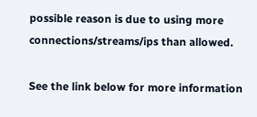possible reason is due to using more connections/streams/ips than allowed.

See the link below for more information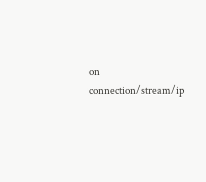on connection/stream/ip